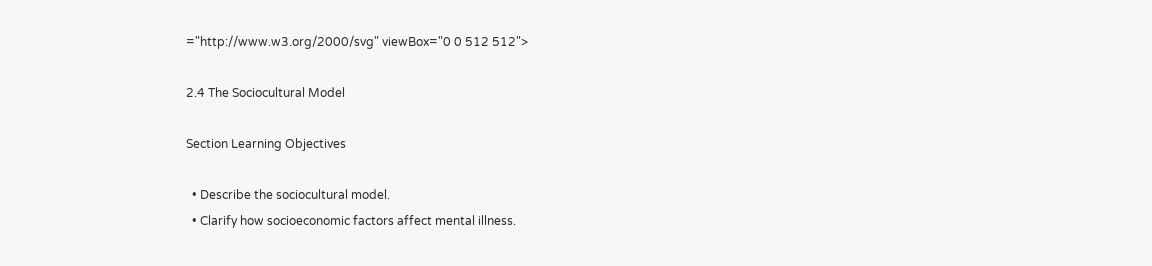="http://www.w3.org/2000/svg" viewBox="0 0 512 512">

2.4 The Sociocultural Model

Section Learning Objectives

  • Describe the sociocultural model.
  • Clarify how socioeconomic factors affect mental illness.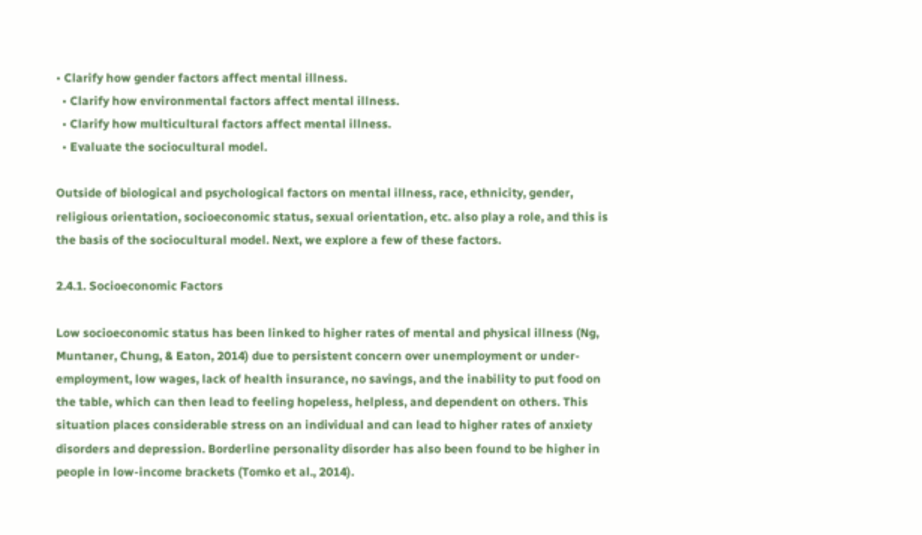• Clarify how gender factors affect mental illness.
  • Clarify how environmental factors affect mental illness.
  • Clarify how multicultural factors affect mental illness.
  • Evaluate the sociocultural model.

Outside of biological and psychological factors on mental illness, race, ethnicity, gender, religious orientation, socioeconomic status, sexual orientation, etc. also play a role, and this is the basis of the sociocultural model. Next, we explore a few of these factors.

2.4.1. Socioeconomic Factors

Low socioeconomic status has been linked to higher rates of mental and physical illness (Ng, Muntaner, Chung, & Eaton, 2014) due to persistent concern over unemployment or under-employment, low wages, lack of health insurance, no savings, and the inability to put food on the table, which can then lead to feeling hopeless, helpless, and dependent on others. This situation places considerable stress on an individual and can lead to higher rates of anxiety disorders and depression. Borderline personality disorder has also been found to be higher in people in low-income brackets (Tomko et al., 2014).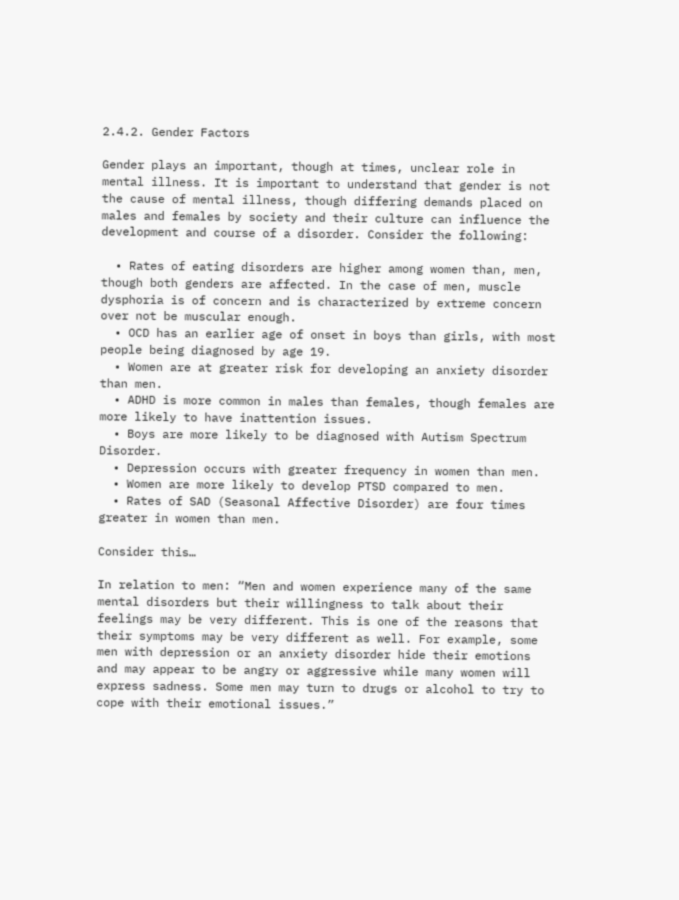2.4.2. Gender Factors

Gender plays an important, though at times, unclear role in mental illness. It is important to understand that gender is not the cause of mental illness, though differing demands placed on males and females by society and their culture can influence the development and course of a disorder. Consider the following:

  • Rates of eating disorders are higher among women than, men, though both genders are affected. In the case of men, muscle dysphoria is of concern and is characterized by extreme concern over not be muscular enough.
  • OCD has an earlier age of onset in boys than girls, with most people being diagnosed by age 19.
  • Women are at greater risk for developing an anxiety disorder than men.
  • ADHD is more common in males than females, though females are more likely to have inattention issues.
  • Boys are more likely to be diagnosed with Autism Spectrum Disorder.
  • Depression occurs with greater frequency in women than men.
  • Women are more likely to develop PTSD compared to men.
  • Rates of SAD (Seasonal Affective Disorder) are four times greater in women than men.

Consider this…

In relation to men: “Men and women experience many of the same mental disorders but their willingness to talk about their feelings may be very different. This is one of the reasons that their symptoms may be very different as well. For example, some men with depression or an anxiety disorder hide their emotions and may appear to be angry or aggressive while many women will express sadness. Some men may turn to drugs or alcohol to try to cope with their emotional issues.”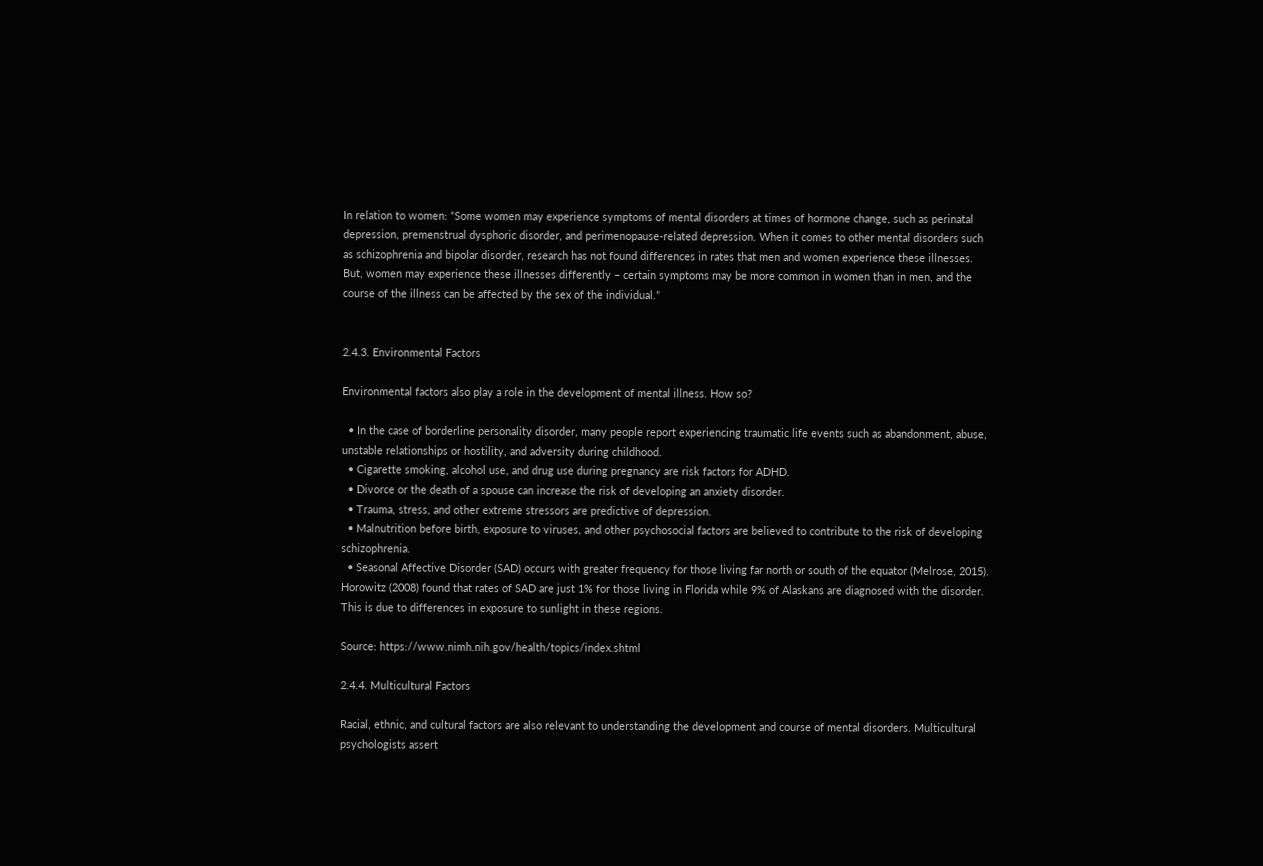In relation to women: “Some women may experience symptoms of mental disorders at times of hormone change, such as perinatal depression, premenstrual dysphoric disorder, and perimenopause-related depression. When it comes to other mental disorders such as schizophrenia and bipolar disorder, research has not found differences in rates that men and women experience these illnesses. But, women may experience these illnesses differently – certain symptoms may be more common in women than in men, and the course of the illness can be affected by the sex of the individual.”


2.4.3. Environmental Factors

Environmental factors also play a role in the development of mental illness. How so?

  • In the case of borderline personality disorder, many people report experiencing traumatic life events such as abandonment, abuse, unstable relationships or hostility, and adversity during childhood.
  • Cigarette smoking, alcohol use, and drug use during pregnancy are risk factors for ADHD.
  • Divorce or the death of a spouse can increase the risk of developing an anxiety disorder.
  • Trauma, stress, and other extreme stressors are predictive of depression.
  • Malnutrition before birth, exposure to viruses, and other psychosocial factors are believed to contribute to the risk of developing schizophrenia.
  • Seasonal Affective Disorder (SAD) occurs with greater frequency for those living far north or south of the equator (Melrose, 2015). Horowitz (2008) found that rates of SAD are just 1% for those living in Florida while 9% of Alaskans are diagnosed with the disorder. This is due to differences in exposure to sunlight in these regions.

Source: https://www.nimh.nih.gov/health/topics/index.shtml

2.4.4. Multicultural Factors

Racial, ethnic, and cultural factors are also relevant to understanding the development and course of mental disorders. Multicultural psychologists assert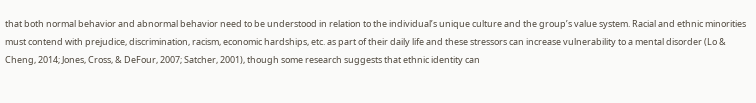that both normal behavior and abnormal behavior need to be understood in relation to the individual’s unique culture and the group’s value system. Racial and ethnic minorities must contend with prejudice, discrimination, racism, economic hardships, etc. as part of their daily life and these stressors can increase vulnerability to a mental disorder (Lo & Cheng, 2014; Jones, Cross, & DeFour, 2007; Satcher, 2001), though some research suggests that ethnic identity can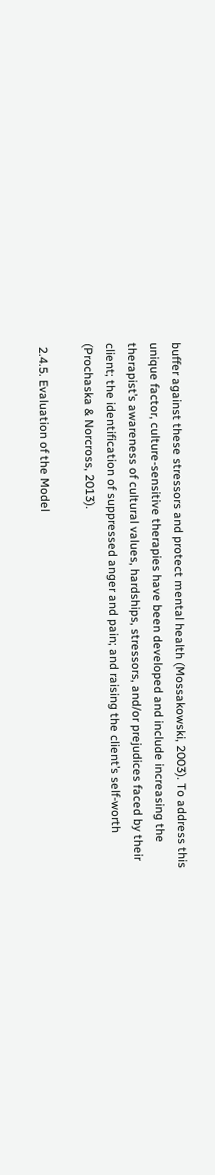buffer against these stressors and protect mental health (Mossakowski, 2003). To address this unique factor, culture-sensitive therapies have been developed and include increasing the therapist’s awareness of cultural values, hardships, stressors, and/or prejudices faced by their client; the identification of suppressed anger and pain; and raising the client’s self-worth (Prochaska & Norcross, 2013).

 2.4.5. Evaluation of the Model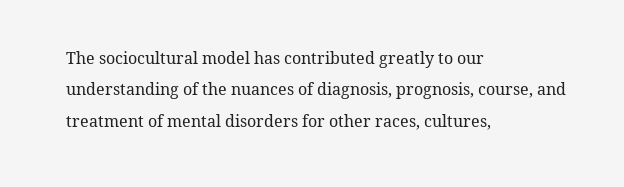The sociocultural model has contributed greatly to our understanding of the nuances of diagnosis, prognosis, course, and treatment of mental disorders for other races, cultures,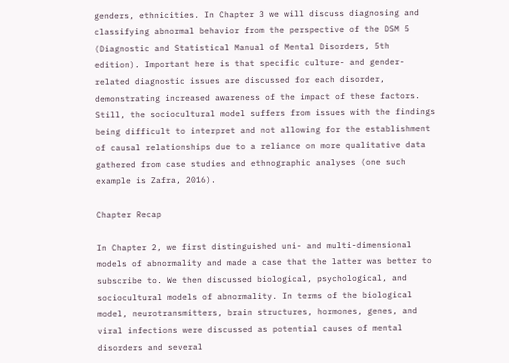genders, ethnicities. In Chapter 3 we will discuss diagnosing and classifying abnormal behavior from the perspective of the DSM 5 (Diagnostic and Statistical Manual of Mental Disorders, 5th edition). Important here is that specific culture- and gender-related diagnostic issues are discussed for each disorder, demonstrating increased awareness of the impact of these factors. Still, the sociocultural model suffers from issues with the findings being difficult to interpret and not allowing for the establishment of causal relationships due to a reliance on more qualitative data gathered from case studies and ethnographic analyses (one such example is Zafra, 2016).

Chapter Recap

In Chapter 2, we first distinguished uni- and multi-dimensional models of abnormality and made a case that the latter was better to subscribe to. We then discussed biological, psychological, and sociocultural models of abnormality. In terms of the biological model, neurotransmitters, brain structures, hormones, genes, and viral infections were discussed as potential causes of mental disorders and several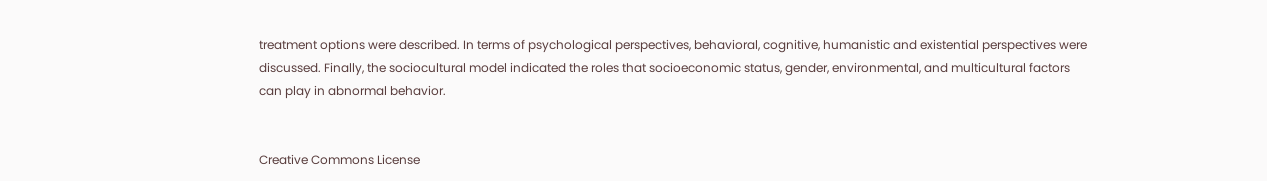treatment options were described. In terms of psychological perspectives, behavioral, cognitive, humanistic and existential perspectives were discussed. Finally, the sociocultural model indicated the roles that socioeconomic status, gender, environmental, and multicultural factors can play in abnormal behavior.


Creative Commons License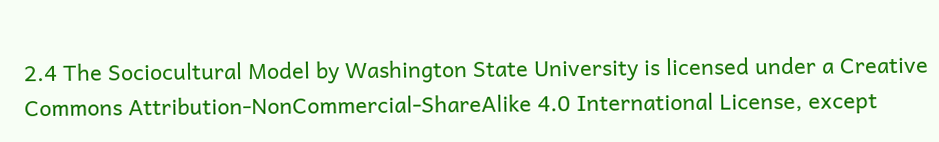2.4 The Sociocultural Model by Washington State University is licensed under a Creative Commons Attribution-NonCommercial-ShareAlike 4.0 International License, except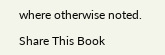where otherwise noted.

Share This Book